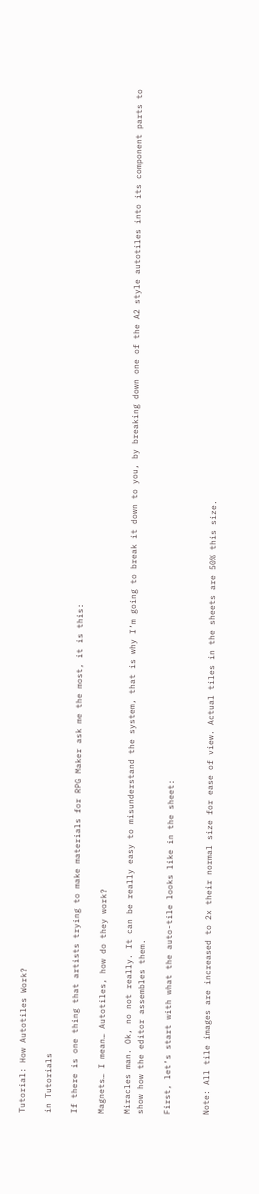Tutorial: How Autotiles Work?

in Tutorials

If there is one thing that artists trying to make materials for RPG Maker ask me the most, it is this:

Magnets… I mean… Autotiles, how do they work?

Miracles man. Ok, no not really. It can be really easy to misunderstand the system, that is why I’m going to break it down to you, by breaking down one of the A2 style autotiles into its component parts to show how the editor assembles them.

First, let’s start with what the auto-tile looks like in the sheet:


Note: All tile images are increased to 2x their normal size for ease of view. Actual tiles in the sheets are 50% this size.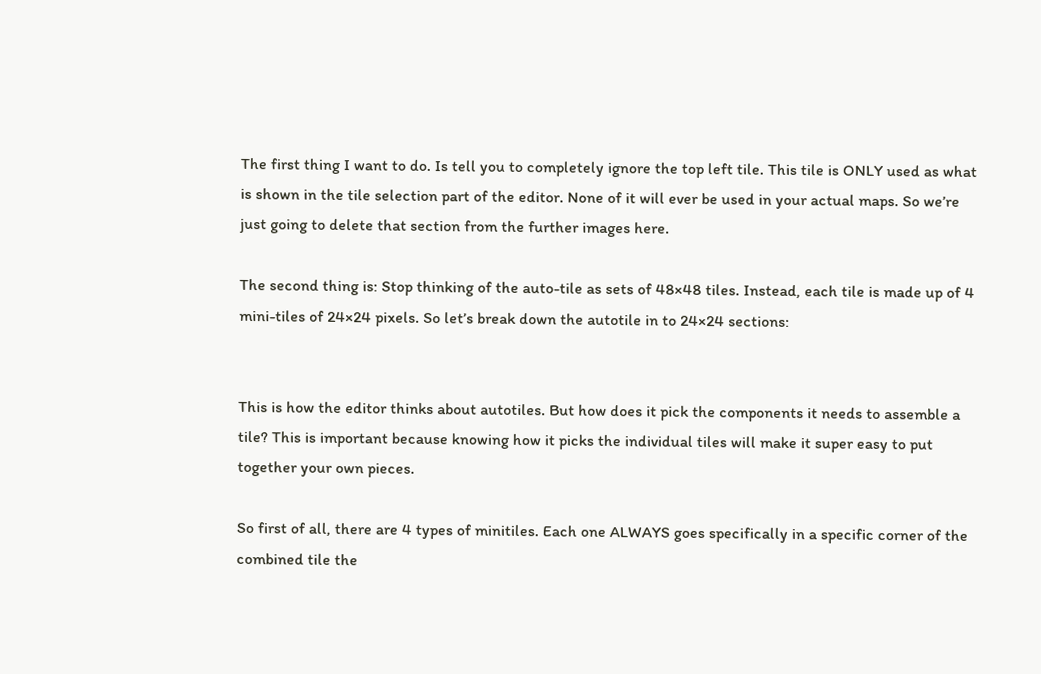The first thing I want to do. Is tell you to completely ignore the top left tile. This tile is ONLY used as what is shown in the tile selection part of the editor. None of it will ever be used in your actual maps. So we’re just going to delete that section from the further images here.

The second thing is: Stop thinking of the auto-tile as sets of 48×48 tiles. Instead, each tile is made up of 4 mini-tiles of 24×24 pixels. So let’s break down the autotile in to 24×24 sections:


This is how the editor thinks about autotiles. But how does it pick the components it needs to assemble a tile? This is important because knowing how it picks the individual tiles will make it super easy to put together your own pieces.

So first of all, there are 4 types of minitiles. Each one ALWAYS goes specifically in a specific corner of the combined tile the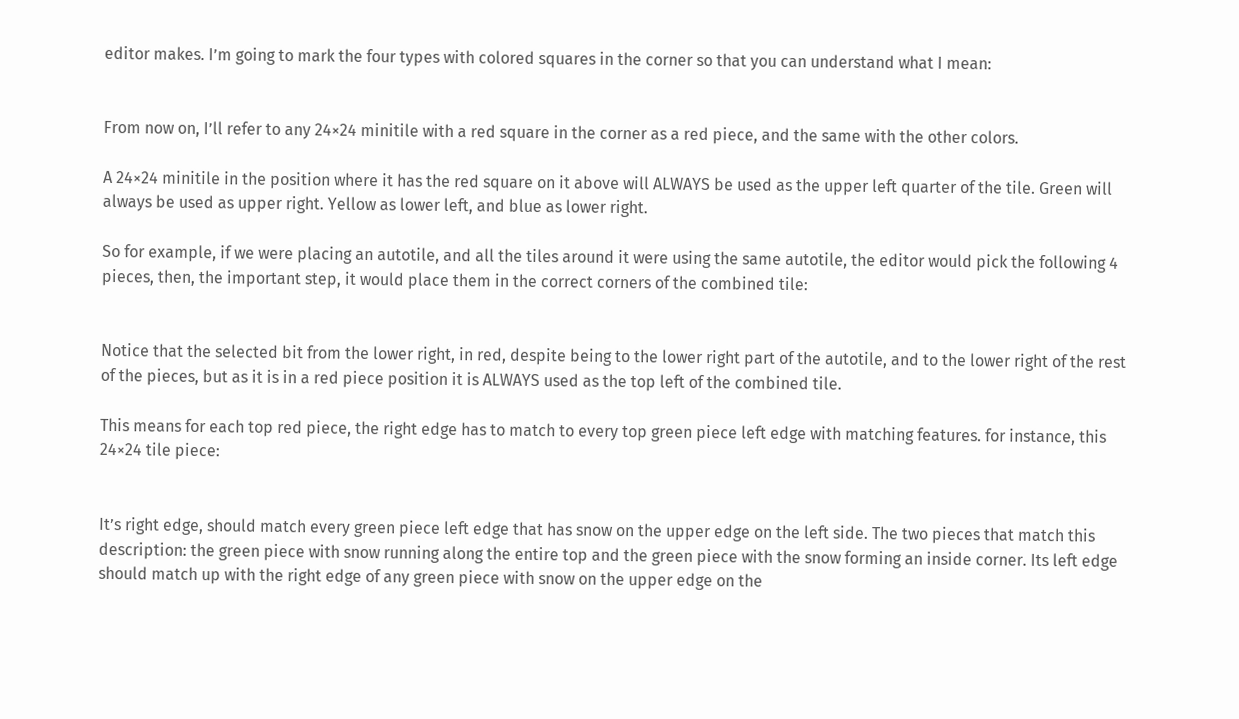editor makes. I’m going to mark the four types with colored squares in the corner so that you can understand what I mean:


From now on, I’ll refer to any 24×24 minitile with a red square in the corner as a red piece, and the same with the other colors.

A 24×24 minitile in the position where it has the red square on it above will ALWAYS be used as the upper left quarter of the tile. Green will always be used as upper right. Yellow as lower left, and blue as lower right.

So for example, if we were placing an autotile, and all the tiles around it were using the same autotile, the editor would pick the following 4 pieces, then, the important step, it would place them in the correct corners of the combined tile:


Notice that the selected bit from the lower right, in red, despite being to the lower right part of the autotile, and to the lower right of the rest of the pieces, but as it is in a red piece position it is ALWAYS used as the top left of the combined tile.

This means for each top red piece, the right edge has to match to every top green piece left edge with matching features. for instance, this 24×24 tile piece:


It’s right edge, should match every green piece left edge that has snow on the upper edge on the left side. The two pieces that match this description: the green piece with snow running along the entire top and the green piece with the snow forming an inside corner. Its left edge should match up with the right edge of any green piece with snow on the upper edge on the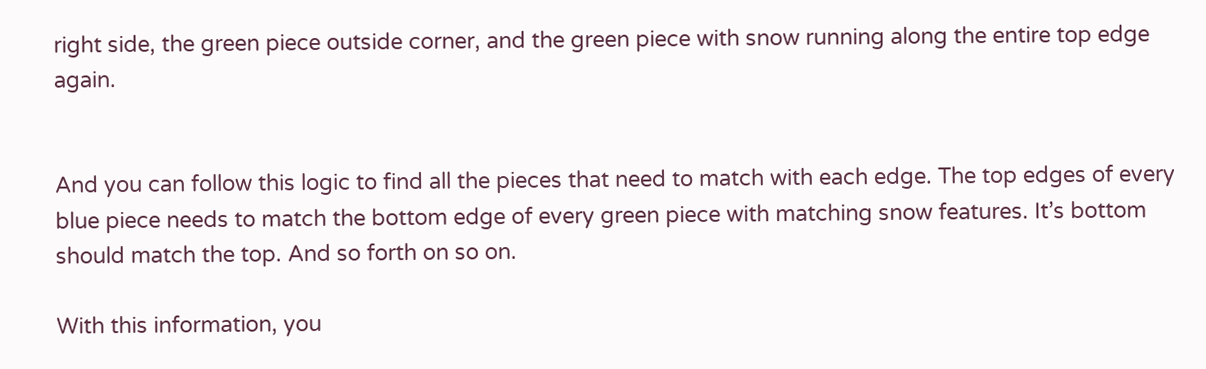right side, the green piece outside corner, and the green piece with snow running along the entire top edge again.


And you can follow this logic to find all the pieces that need to match with each edge. The top edges of every blue piece needs to match the bottom edge of every green piece with matching snow features. It’s bottom should match the top. And so forth on so on.

With this information, you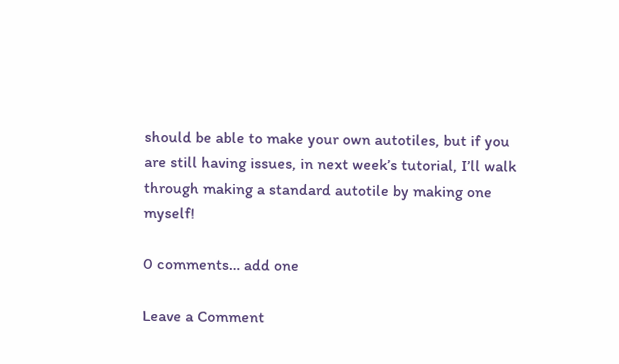should be able to make your own autotiles, but if you are still having issues, in next week’s tutorial, I’ll walk through making a standard autotile by making one myself!

0 comments… add one

Leave a Comment